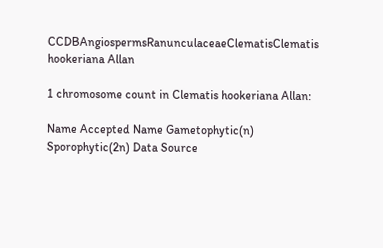CCDBAngiospermsRanunculaceaeClematisClematis hookeriana Allan

1 chromosome count in Clematis hookeriana Allan:

Name Accepted Name Gametophytic(n) Sporophytic(2n) Data Source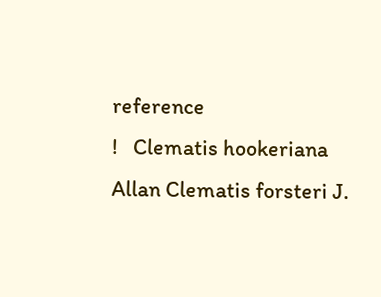reference
!   Clematis hookeriana Allan Clematis forsteri J.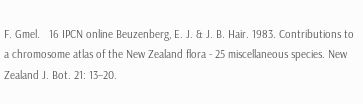F. Gmel.   16 IPCN online Beuzenberg, E. J. & J. B. Hair. 1983. Contributions to a chromosome atlas of the New Zealand flora - 25 miscellaneous species. New Zealand J. Bot. 21: 13–20.